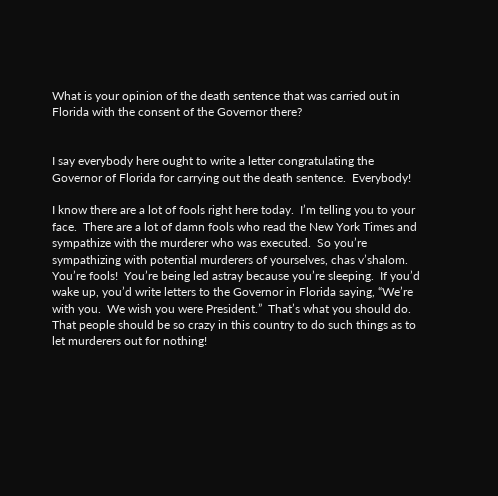What is your opinion of the death sentence that was carried out in Florida with the consent of the Governor there?


I say everybody here ought to write a letter congratulating the Governor of Florida for carrying out the death sentence.  Everybody!

I know there are a lot of fools right here today.  I’m telling you to your face.  There are a lot of damn fools who read the New York Times and sympathize with the murderer who was executed.  So you’re sympathizing with potential murderers of yourselves, chas v’shalom.  You’re fools!  You’re being led astray because you’re sleeping.  If you’d wake up, you’d write letters to the Governor in Florida saying, “We’re with you.  We wish you were President.”  That’s what you should do. That people should be so crazy in this country to do such things as to let murderers out for nothing!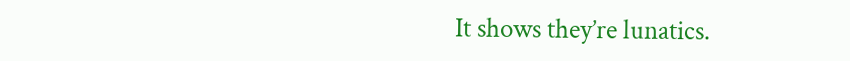It shows they’re lunatics.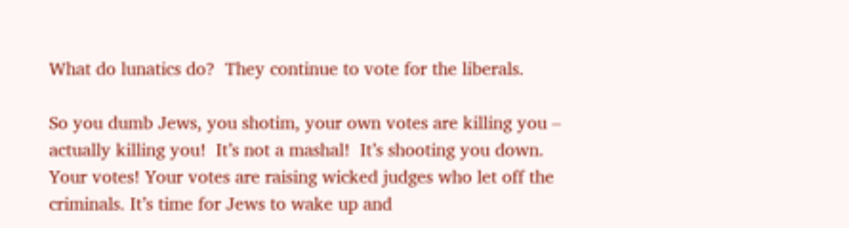What do lunatics do?  They continue to vote for the liberals.

So you dumb Jews, you shotim, your own votes are killing you – actually killing you!  It’s not a mashal!  It’s shooting you down.  Your votes! Your votes are raising wicked judges who let off the criminals. It’s time for Jews to wake up and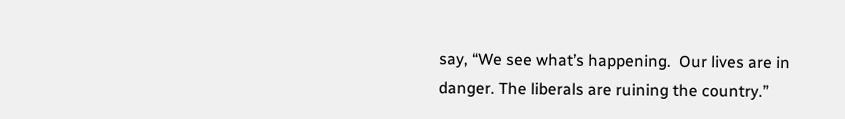say, “We see what’s happening.  Our lives are in danger. The liberals are ruining the country.”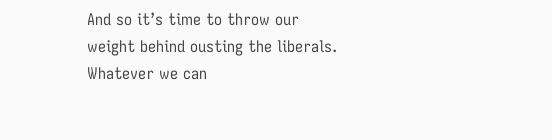And so it’s time to throw our weight behind ousting the liberals. Whatever we can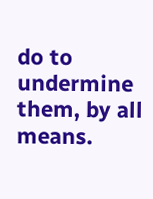do to undermine them, by all means.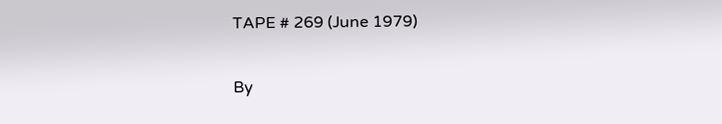TAPE # 269 (June 1979)

By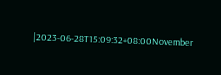|2023-06-28T15:09:32+08:00November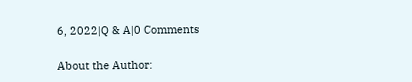6, 2022|Q & A|0 Comments

About the Author: